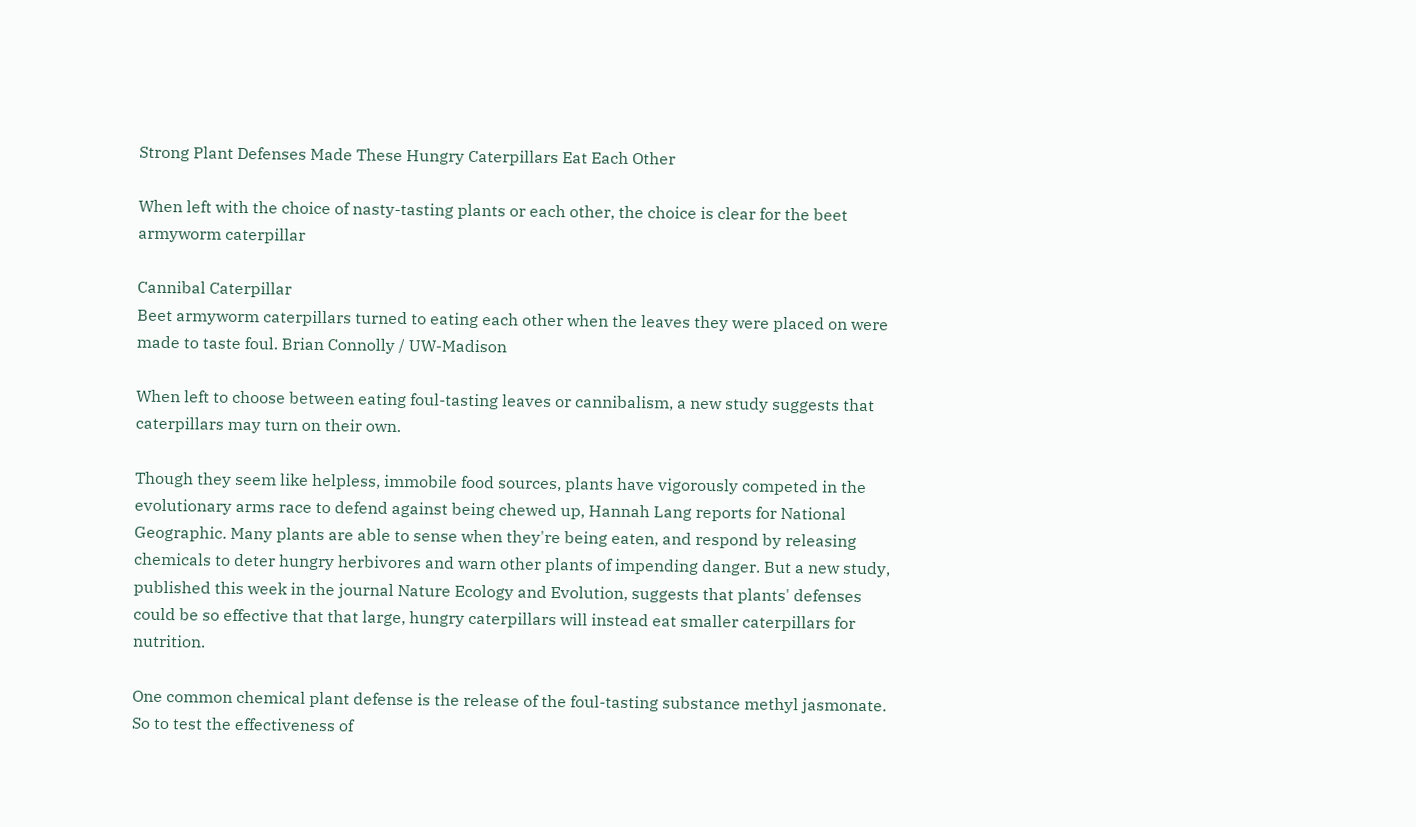Strong Plant Defenses Made These Hungry Caterpillars Eat Each Other

When left with the choice of nasty-tasting plants or each other, the choice is clear for the beet armyworm caterpillar

Cannibal Caterpillar
Beet armyworm caterpillars turned to eating each other when the leaves they were placed on were made to taste foul. Brian Connolly / UW-Madison

When left to choose between eating foul-tasting leaves or cannibalism, a new study suggests that caterpillars may turn on their own.

Though they seem like helpless, immobile food sources, plants have vigorously competed in the evolutionary arms race to defend against being chewed up, Hannah Lang reports for National Geographic. Many plants are able to sense when they're being eaten, and respond by releasing chemicals to deter hungry herbivores and warn other plants of impending danger. But a new study, published this week in the journal Nature Ecology and Evolution, suggests that plants' defenses could be so effective that that large, hungry caterpillars will instead eat smaller caterpillars for nutrition.

One common chemical plant defense is the release of the foul-tasting substance methyl jasmonate. So to test the effectiveness of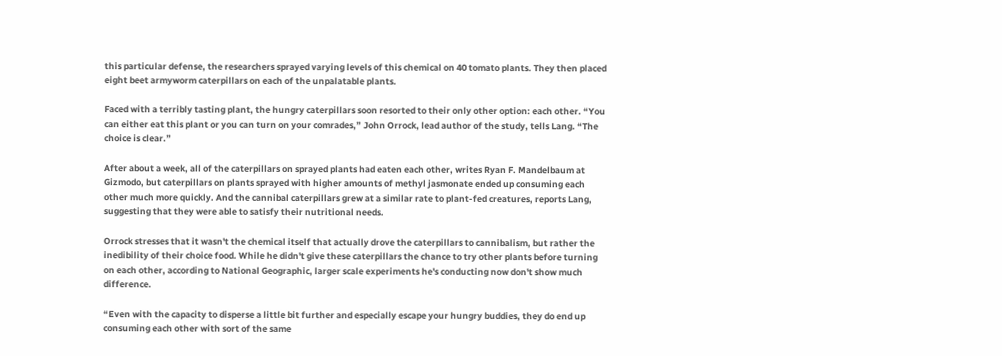this particular defense, the researchers sprayed varying levels of this chemical on 40 tomato plants. They then placed eight beet armyworm caterpillars on each of the unpalatable plants.

Faced with a terribly tasting plant, the hungry caterpillars soon resorted to their only other option: each other. “You can either eat this plant or you can turn on your comrades,” John Orrock, lead author of the study, tells Lang. “The choice is clear.”

After about a week, all of the caterpillars on sprayed plants had eaten each other, writes Ryan F. Mandelbaum at Gizmodo, but caterpillars on plants sprayed with higher amounts of methyl jasmonate ended up consuming each other much more quickly. And the cannibal caterpillars grew at a similar rate to plant-fed creatures, reports Lang, suggesting that they were able to satisfy their nutritional needs.

Orrock stresses that it wasn't the chemical itself that actually drove the caterpillars to cannibalism, but rather the inedibility of their choice food. While he didn't give these caterpillars the chance to try other plants before turning on each other, according to National Geographic, larger scale experiments he's conducting now don't show much difference.

“Even with the capacity to disperse a little bit further and especially escape your hungry buddies, they do end up consuming each other with sort of the same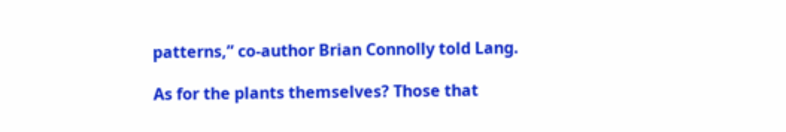patterns,” co-author Brian Connolly told Lang.

As for the plants themselves? Those that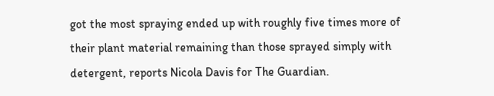got the most spraying ended up with roughly five times more of their plant material remaining than those sprayed simply with detergent, reports Nicola Davis for The Guardian.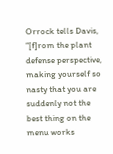Orrock tells Davis, “[f]rom the plant defense perspective, making yourself so nasty that you are suddenly not the best thing on the menu works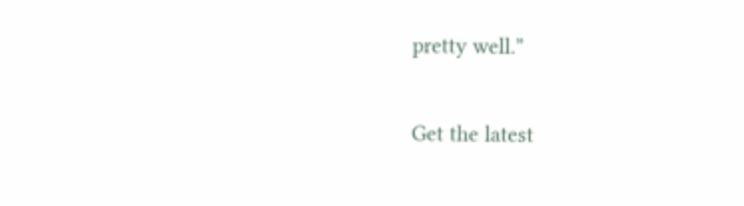pretty well.”

Get the latest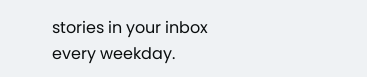stories in your inbox every weekday.